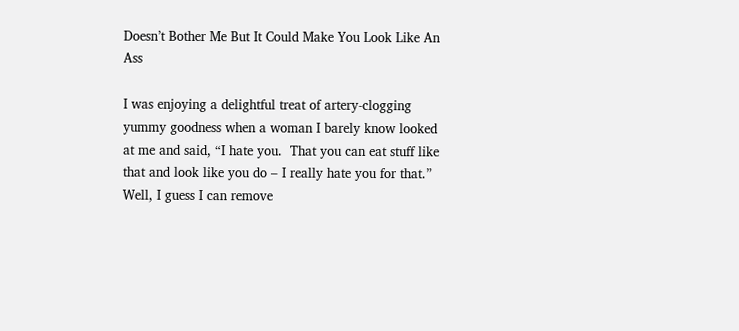Doesn’t Bother Me But It Could Make You Look Like An Ass

I was enjoying a delightful treat of artery-clogging yummy goodness when a woman I barely know looked at me and said, “I hate you.  That you can eat stuff like that and look like you do – I really hate you for that.”   Well, I guess I can remove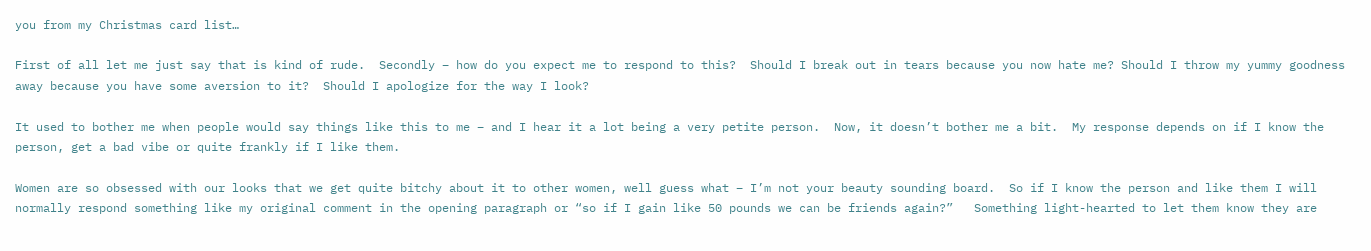you from my Christmas card list…

First of all let me just say that is kind of rude.  Secondly – how do you expect me to respond to this?  Should I break out in tears because you now hate me? Should I throw my yummy goodness away because you have some aversion to it?  Should I apologize for the way I look?

It used to bother me when people would say things like this to me – and I hear it a lot being a very petite person.  Now, it doesn’t bother me a bit.  My response depends on if I know the person, get a bad vibe or quite frankly if I like them.

Women are so obsessed with our looks that we get quite bitchy about it to other women, well guess what – I’m not your beauty sounding board.  So if I know the person and like them I will normally respond something like my original comment in the opening paragraph or “so if I gain like 50 pounds we can be friends again?”   Something light-hearted to let them know they are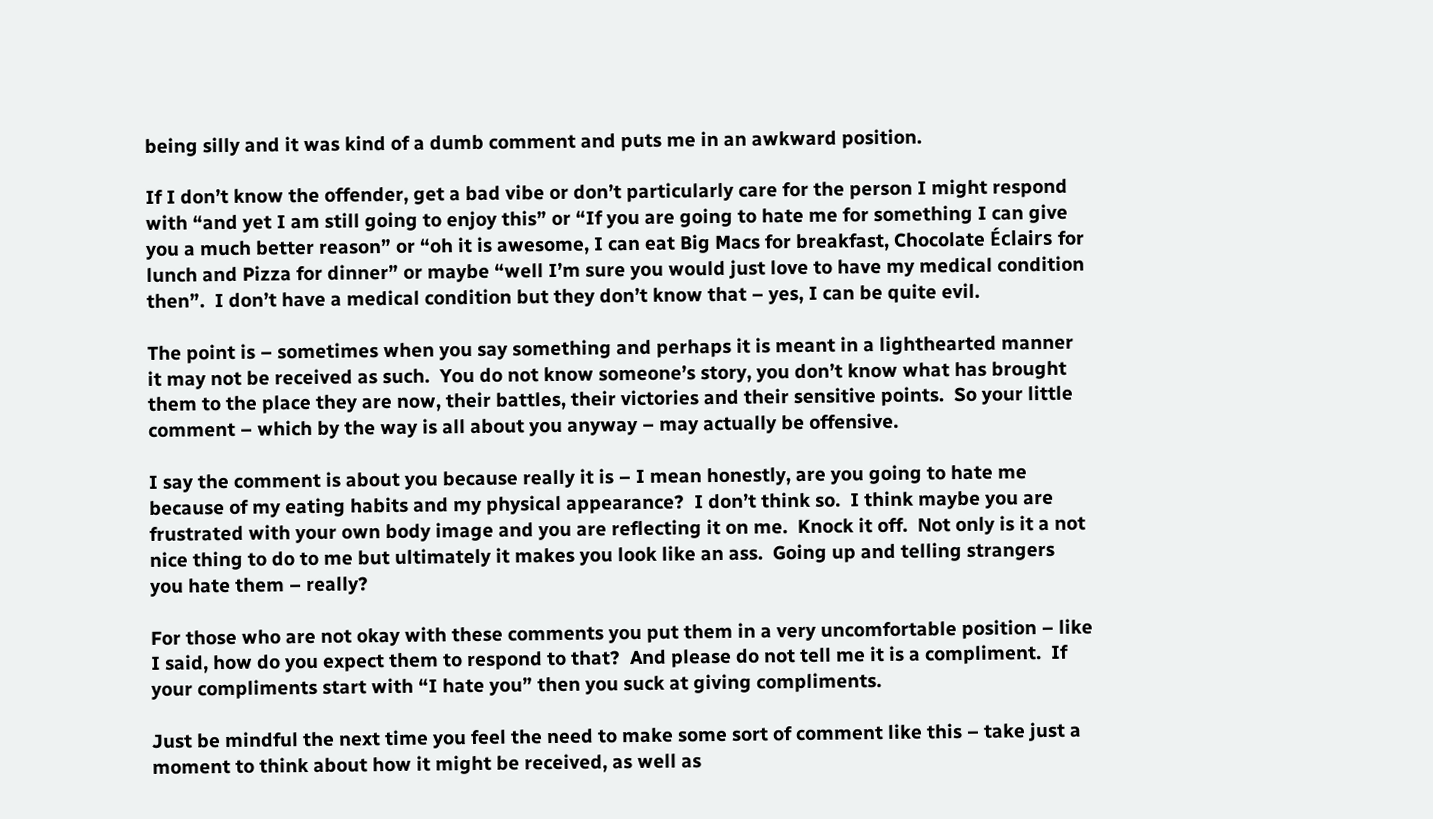being silly and it was kind of a dumb comment and puts me in an awkward position.

If I don’t know the offender, get a bad vibe or don’t particularly care for the person I might respond with “and yet I am still going to enjoy this” or “If you are going to hate me for something I can give you a much better reason” or “oh it is awesome, I can eat Big Macs for breakfast, Chocolate Éclairs for lunch and Pizza for dinner” or maybe “well I’m sure you would just love to have my medical condition then”.  I don’t have a medical condition but they don’t know that – yes, I can be quite evil.

The point is – sometimes when you say something and perhaps it is meant in a lighthearted manner it may not be received as such.  You do not know someone’s story, you don’t know what has brought them to the place they are now, their battles, their victories and their sensitive points.  So your little comment – which by the way is all about you anyway – may actually be offensive.

I say the comment is about you because really it is – I mean honestly, are you going to hate me because of my eating habits and my physical appearance?  I don’t think so.  I think maybe you are frustrated with your own body image and you are reflecting it on me.  Knock it off.  Not only is it a not nice thing to do to me but ultimately it makes you look like an ass.  Going up and telling strangers you hate them – really?

For those who are not okay with these comments you put them in a very uncomfortable position – like I said, how do you expect them to respond to that?  And please do not tell me it is a compliment.  If your compliments start with “I hate you” then you suck at giving compliments.

Just be mindful the next time you feel the need to make some sort of comment like this – take just a moment to think about how it might be received, as well as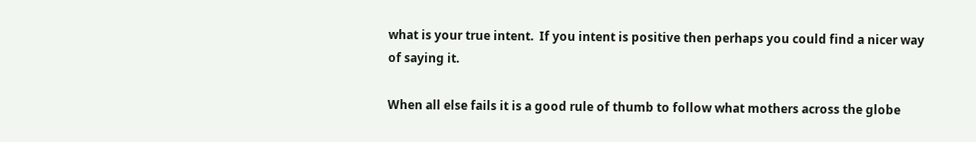what is your true intent.  If you intent is positive then perhaps you could find a nicer way of saying it.

When all else fails it is a good rule of thumb to follow what mothers across the globe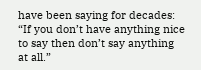have been saying for decades: “If you don’t have anything nice to say then don’t say anything at all.”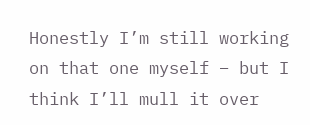Honestly I’m still working on that one myself – but I think I’ll mull it over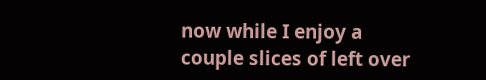now while I enjoy a couple slices of left over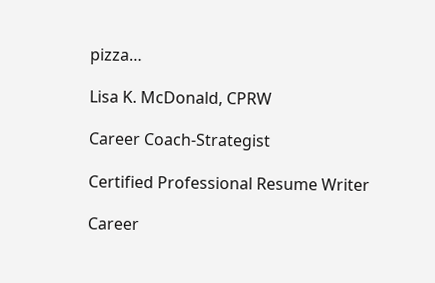pizza…

Lisa K. McDonald, CPRW

Career Coach-Strategist

Certified Professional Resume Writer

Career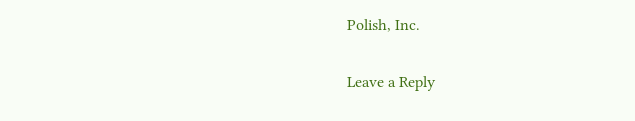Polish, Inc.

Leave a Reply